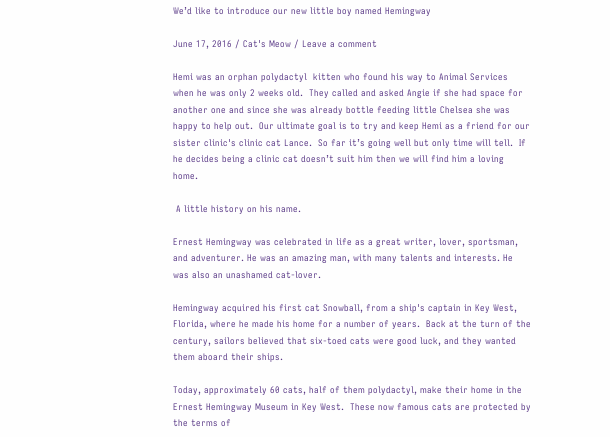We’d like to introduce our new little boy named Hemingway

June 17, 2016 / Cat's Meow / Leave a comment

Hemi was an orphan polydactyl  kitten who found his way to Animal Services when he was only 2 weeks old.  They called and asked Angie if she had space for another one and since she was already bottle feeding little Chelsea she was happy to help out.  Our ultimate goal is to try and keep Hemi as a friend for our sister clinic's clinic cat Lance.  So far it’s going well but only time will tell.  If he decides being a clinic cat doesn’t suit him then we will find him a loving home.

 A little history on his name.

Ernest Hemingway was celebrated in life as a great writer, lover, sportsman, and adventurer. He was an amazing man, with many talents and interests. He was also an unashamed cat-lover.

Hemingway acquired his first cat Snowball, from a ship's captain in Key West, Florida, where he made his home for a number of years.  Back at the turn of the century, sailors believed that six-toed cats were good luck, and they wanted them aboard their ships.

Today, approximately 60 cats, half of them polydactyl, make their home in the Ernest Hemingway Museum in Key West.  These now famous cats are protected by the terms of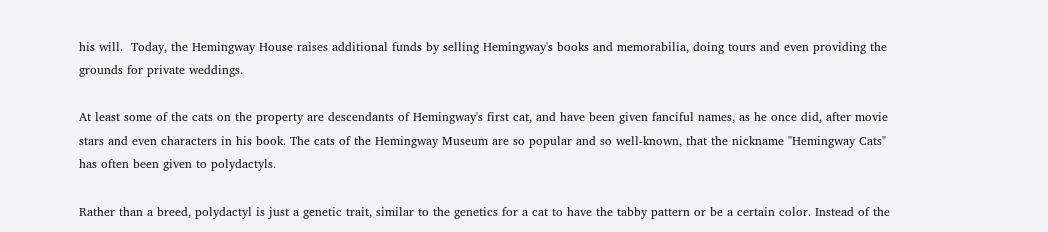his will.  Today, the Hemingway House raises additional funds by selling Hemingway's books and memorabilia, doing tours and even providing the grounds for private weddings.

At least some of the cats on the property are descendants of Hemingway's first cat, and have been given fanciful names, as he once did, after movie stars and even characters in his book. The cats of the Hemingway Museum are so popular and so well-known, that the nickname "Hemingway Cats" has often been given to polydactyls.

Rather than a breed, polydactyl is just a genetic trait, similar to the genetics for a cat to have the tabby pattern or be a certain color. Instead of the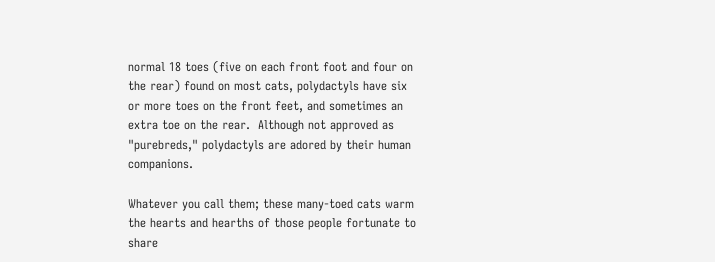normal 18 toes (five on each front foot and four on the rear) found on most cats, polydactyls have six or more toes on the front feet, and sometimes an extra toe on the rear.  Although not approved as "purebreds," polydactyls are adored by their human companions.

Whatever you call them; these many-toed cats warm the hearts and hearths of those people fortunate to share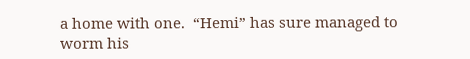a home with one.  “Hemi” has sure managed to worm his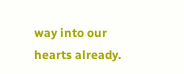way into our hearts already.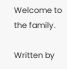Welcome to the family.

Written by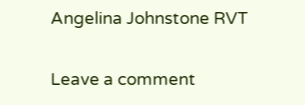Angelina Johnstone RVT

Leave a comment